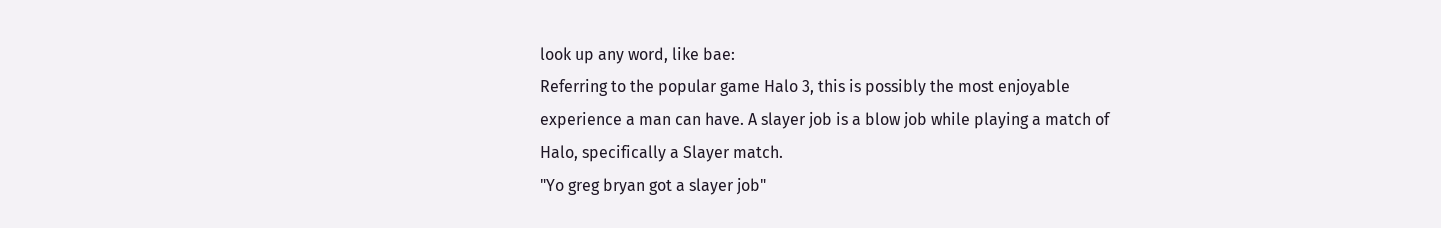look up any word, like bae:
Referring to the popular game Halo 3, this is possibly the most enjoyable experience a man can have. A slayer job is a blow job while playing a match of Halo, specifically a Slayer match.
"Yo greg bryan got a slayer job"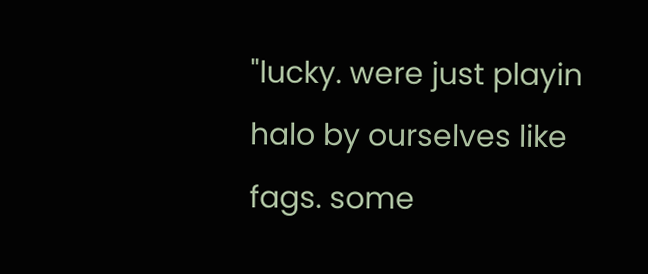"lucky. were just playin halo by ourselves like fags. some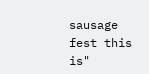sausage fest this is"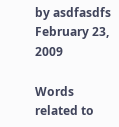by asdfasdfs February 23, 2009

Words related to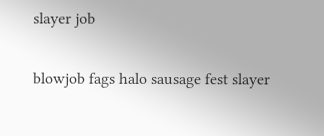slayer job

blowjob fags halo sausage fest slayer